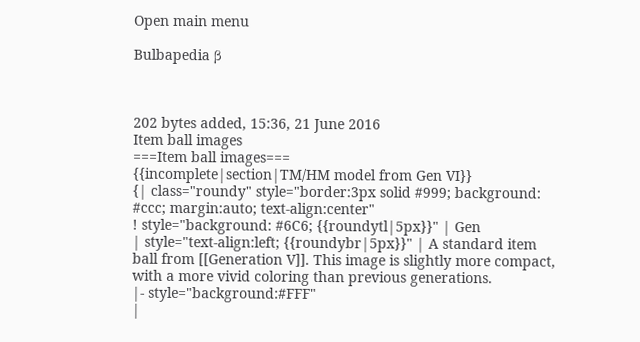Open main menu

Bulbapedia β



202 bytes added, 15:36, 21 June 2016
Item ball images
===Item ball images===
{{incomplete|section|TM/HM model from Gen VI}}
{| class="roundy" style="border:3px solid #999; background: #ccc; margin:auto; text-align:center"
! style="background: #6C6; {{roundytl|5px}}" | Gen
| style="text-align:left; {{roundybr|5px}}" | A standard item ball from [[Generation V]]. This image is slightly more compact, with a more vivid coloring than previous generations.
|- style="background:#FFF"
|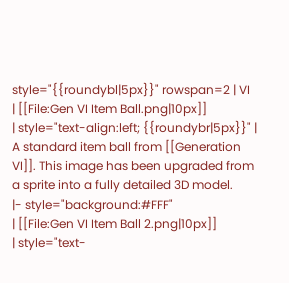style="{{roundybl|5px}}" rowspan=2 | VI
| [[File:Gen VI Item Ball.png|10px]]
| style="text-align:left; {{roundybr|5px}}" | A standard item ball from [[Generation VI]]. This image has been upgraded from a sprite into a fully detailed 3D model.
|- style="background:#FFF"
| [[File:Gen VI Item Ball 2.png|10px]]
| style="text-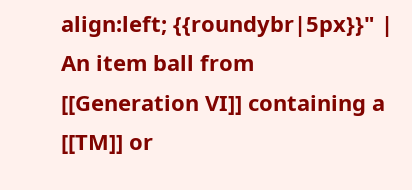align:left; {{roundybr|5px}}" | An item ball from [[Generation VI]] containing a [[TM]] or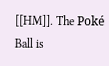[[HM]]. The Poké Ball is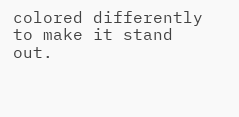colored differently to make it stand out.